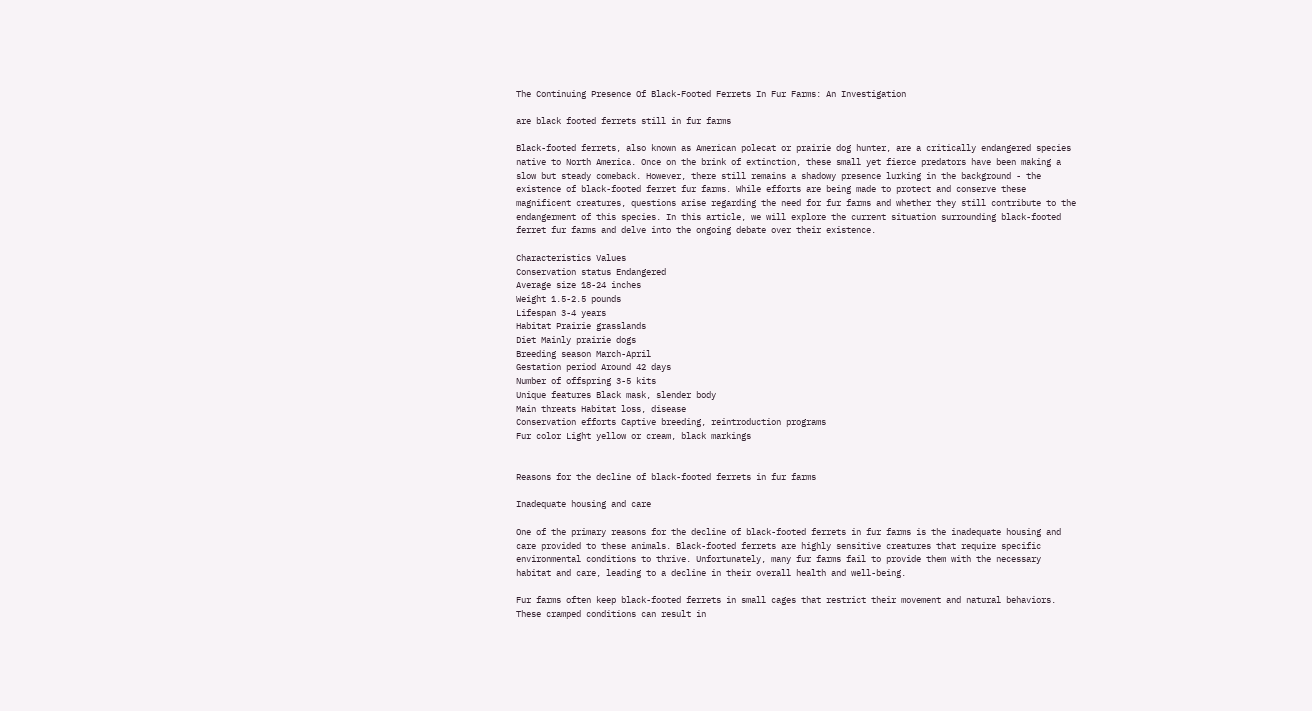The Continuing Presence Of Black-Footed Ferrets In Fur Farms: An Investigation

are black footed ferrets still in fur farms

Black-footed ferrets, also known as American polecat or prairie dog hunter, are a critically endangered species native to North America. Once on the brink of extinction, these small yet fierce predators have been making a slow but steady comeback. However, there still remains a shadowy presence lurking in the background - the existence of black-footed ferret fur farms. While efforts are being made to protect and conserve these magnificent creatures, questions arise regarding the need for fur farms and whether they still contribute to the endangerment of this species. In this article, we will explore the current situation surrounding black-footed ferret fur farms and delve into the ongoing debate over their existence.

Characteristics Values
Conservation status Endangered
Average size 18-24 inches
Weight 1.5-2.5 pounds
Lifespan 3-4 years
Habitat Prairie grasslands
Diet Mainly prairie dogs
Breeding season March-April
Gestation period Around 42 days
Number of offspring 3-5 kits
Unique features Black mask, slender body
Main threats Habitat loss, disease
Conservation efforts Captive breeding, reintroduction programs
Fur color Light yellow or cream, black markings


Reasons for the decline of black-footed ferrets in fur farms

Inadequate housing and care

One of the primary reasons for the decline of black-footed ferrets in fur farms is the inadequate housing and care provided to these animals. Black-footed ferrets are highly sensitive creatures that require specific environmental conditions to thrive. Unfortunately, many fur farms fail to provide them with the necessary habitat and care, leading to a decline in their overall health and well-being.

Fur farms often keep black-footed ferrets in small cages that restrict their movement and natural behaviors. These cramped conditions can result in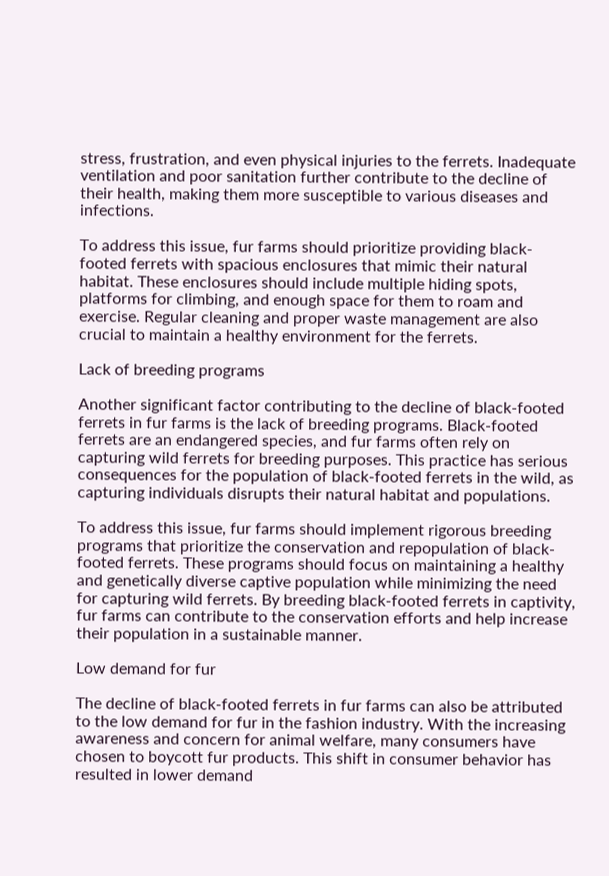stress, frustration, and even physical injuries to the ferrets. Inadequate ventilation and poor sanitation further contribute to the decline of their health, making them more susceptible to various diseases and infections.

To address this issue, fur farms should prioritize providing black-footed ferrets with spacious enclosures that mimic their natural habitat. These enclosures should include multiple hiding spots, platforms for climbing, and enough space for them to roam and exercise. Regular cleaning and proper waste management are also crucial to maintain a healthy environment for the ferrets.

Lack of breeding programs

Another significant factor contributing to the decline of black-footed ferrets in fur farms is the lack of breeding programs. Black-footed ferrets are an endangered species, and fur farms often rely on capturing wild ferrets for breeding purposes. This practice has serious consequences for the population of black-footed ferrets in the wild, as capturing individuals disrupts their natural habitat and populations.

To address this issue, fur farms should implement rigorous breeding programs that prioritize the conservation and repopulation of black-footed ferrets. These programs should focus on maintaining a healthy and genetically diverse captive population while minimizing the need for capturing wild ferrets. By breeding black-footed ferrets in captivity, fur farms can contribute to the conservation efforts and help increase their population in a sustainable manner.

Low demand for fur

The decline of black-footed ferrets in fur farms can also be attributed to the low demand for fur in the fashion industry. With the increasing awareness and concern for animal welfare, many consumers have chosen to boycott fur products. This shift in consumer behavior has resulted in lower demand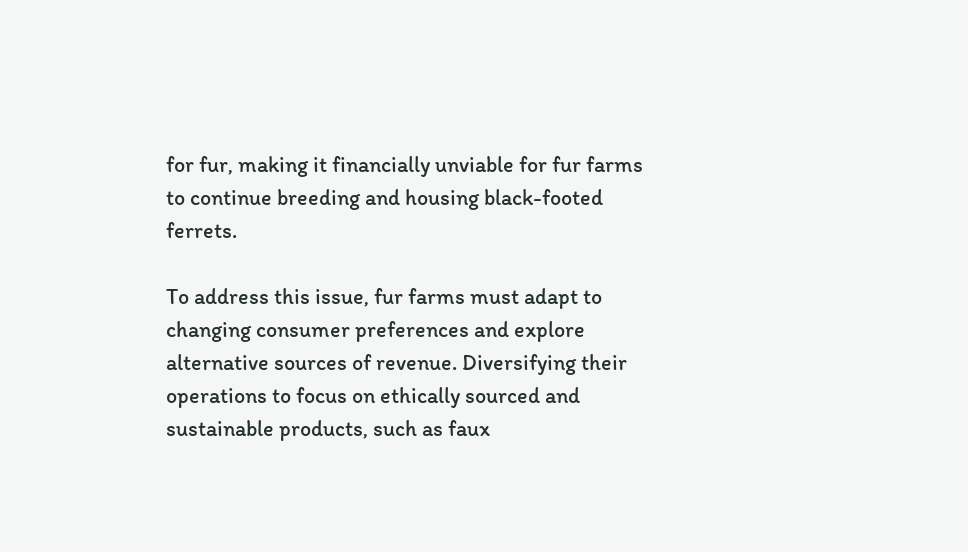for fur, making it financially unviable for fur farms to continue breeding and housing black-footed ferrets.

To address this issue, fur farms must adapt to changing consumer preferences and explore alternative sources of revenue. Diversifying their operations to focus on ethically sourced and sustainable products, such as faux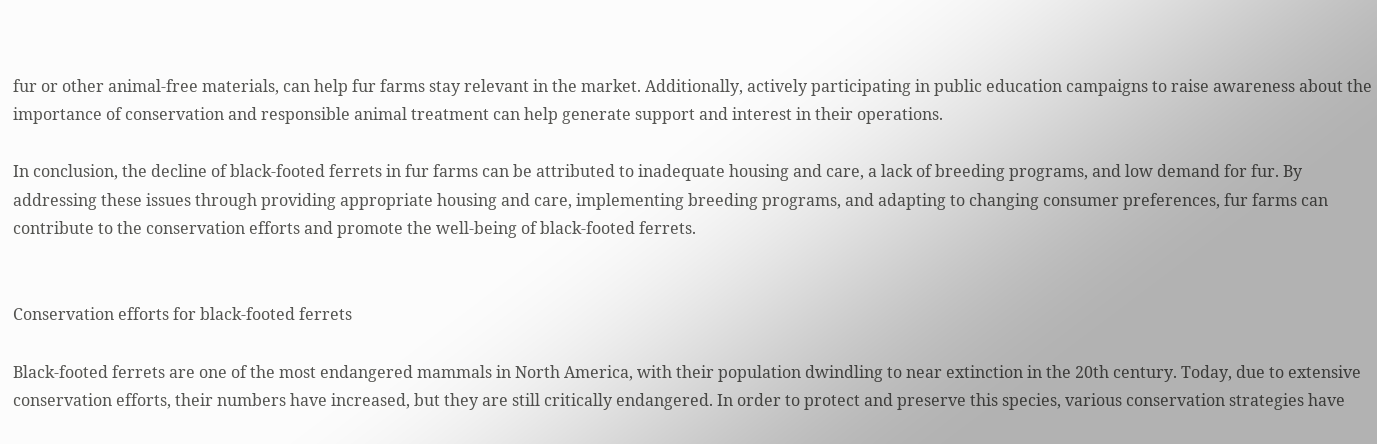fur or other animal-free materials, can help fur farms stay relevant in the market. Additionally, actively participating in public education campaigns to raise awareness about the importance of conservation and responsible animal treatment can help generate support and interest in their operations.

In conclusion, the decline of black-footed ferrets in fur farms can be attributed to inadequate housing and care, a lack of breeding programs, and low demand for fur. By addressing these issues through providing appropriate housing and care, implementing breeding programs, and adapting to changing consumer preferences, fur farms can contribute to the conservation efforts and promote the well-being of black-footed ferrets.


Conservation efforts for black-footed ferrets

Black-footed ferrets are one of the most endangered mammals in North America, with their population dwindling to near extinction in the 20th century. Today, due to extensive conservation efforts, their numbers have increased, but they are still critically endangered. In order to protect and preserve this species, various conservation strategies have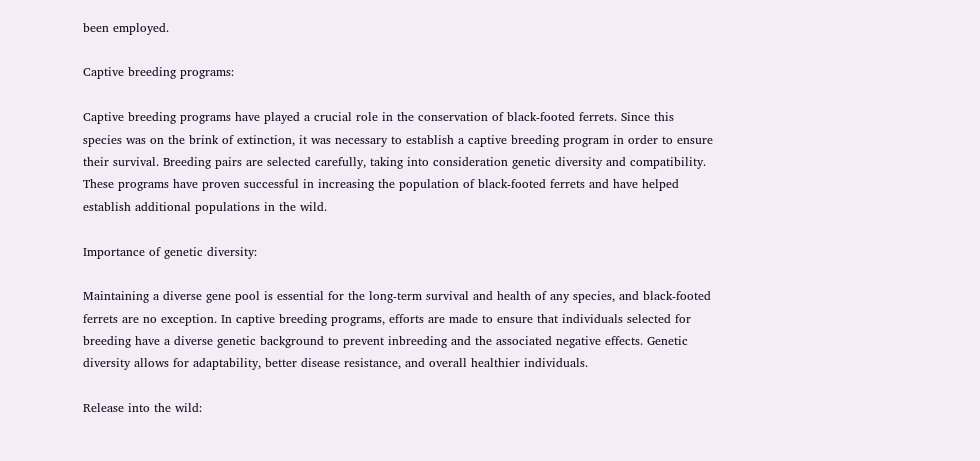been employed.

Captive breeding programs:

Captive breeding programs have played a crucial role in the conservation of black-footed ferrets. Since this species was on the brink of extinction, it was necessary to establish a captive breeding program in order to ensure their survival. Breeding pairs are selected carefully, taking into consideration genetic diversity and compatibility. These programs have proven successful in increasing the population of black-footed ferrets and have helped establish additional populations in the wild.

Importance of genetic diversity:

Maintaining a diverse gene pool is essential for the long-term survival and health of any species, and black-footed ferrets are no exception. In captive breeding programs, efforts are made to ensure that individuals selected for breeding have a diverse genetic background to prevent inbreeding and the associated negative effects. Genetic diversity allows for adaptability, better disease resistance, and overall healthier individuals.

Release into the wild: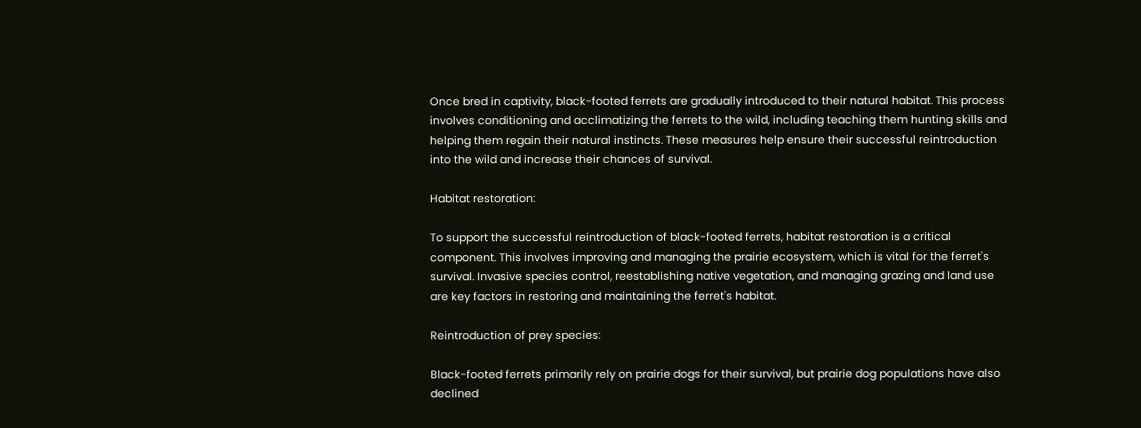Once bred in captivity, black-footed ferrets are gradually introduced to their natural habitat. This process involves conditioning and acclimatizing the ferrets to the wild, including teaching them hunting skills and helping them regain their natural instincts. These measures help ensure their successful reintroduction into the wild and increase their chances of survival.

Habitat restoration:

To support the successful reintroduction of black-footed ferrets, habitat restoration is a critical component. This involves improving and managing the prairie ecosystem, which is vital for the ferret's survival. Invasive species control, reestablishing native vegetation, and managing grazing and land use are key factors in restoring and maintaining the ferret's habitat.

Reintroduction of prey species:

Black-footed ferrets primarily rely on prairie dogs for their survival, but prairie dog populations have also declined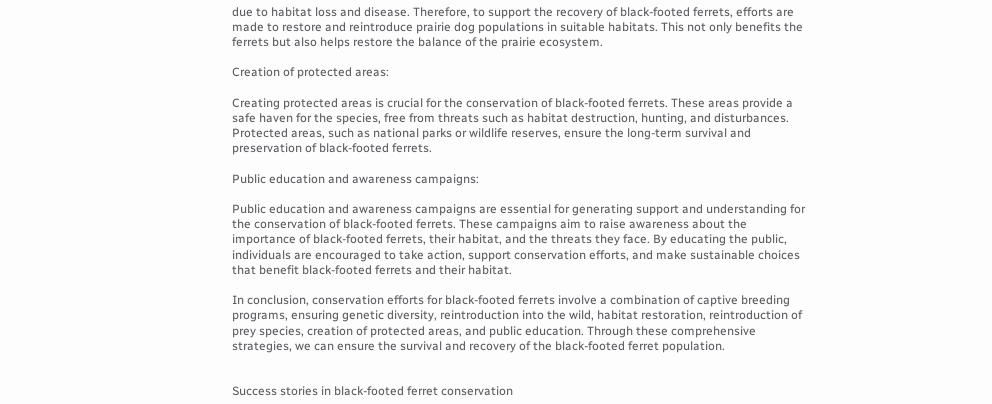due to habitat loss and disease. Therefore, to support the recovery of black-footed ferrets, efforts are made to restore and reintroduce prairie dog populations in suitable habitats. This not only benefits the ferrets but also helps restore the balance of the prairie ecosystem.

Creation of protected areas:

Creating protected areas is crucial for the conservation of black-footed ferrets. These areas provide a safe haven for the species, free from threats such as habitat destruction, hunting, and disturbances. Protected areas, such as national parks or wildlife reserves, ensure the long-term survival and preservation of black-footed ferrets.

Public education and awareness campaigns:

Public education and awareness campaigns are essential for generating support and understanding for the conservation of black-footed ferrets. These campaigns aim to raise awareness about the importance of black-footed ferrets, their habitat, and the threats they face. By educating the public, individuals are encouraged to take action, support conservation efforts, and make sustainable choices that benefit black-footed ferrets and their habitat.

In conclusion, conservation efforts for black-footed ferrets involve a combination of captive breeding programs, ensuring genetic diversity, reintroduction into the wild, habitat restoration, reintroduction of prey species, creation of protected areas, and public education. Through these comprehensive strategies, we can ensure the survival and recovery of the black-footed ferret population.


Success stories in black-footed ferret conservation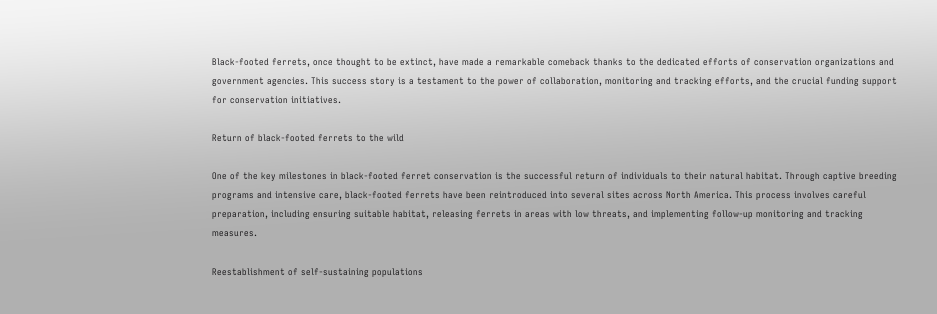Black-footed ferrets, once thought to be extinct, have made a remarkable comeback thanks to the dedicated efforts of conservation organizations and government agencies. This success story is a testament to the power of collaboration, monitoring and tracking efforts, and the crucial funding support for conservation initiatives.

Return of black-footed ferrets to the wild

One of the key milestones in black-footed ferret conservation is the successful return of individuals to their natural habitat. Through captive breeding programs and intensive care, black-footed ferrets have been reintroduced into several sites across North America. This process involves careful preparation, including ensuring suitable habitat, releasing ferrets in areas with low threats, and implementing follow-up monitoring and tracking measures.

Reestablishment of self-sustaining populations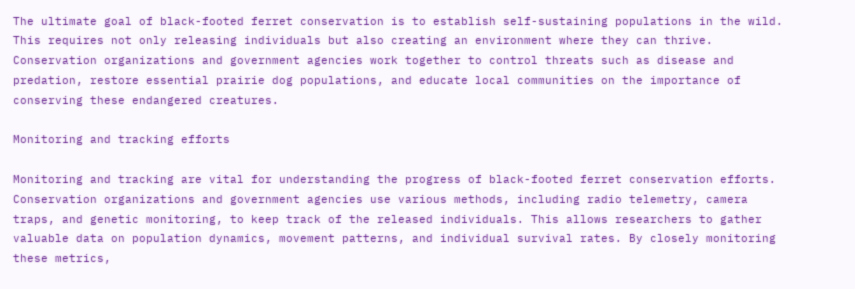The ultimate goal of black-footed ferret conservation is to establish self-sustaining populations in the wild. This requires not only releasing individuals but also creating an environment where they can thrive. Conservation organizations and government agencies work together to control threats such as disease and predation, restore essential prairie dog populations, and educate local communities on the importance of conserving these endangered creatures.

Monitoring and tracking efforts

Monitoring and tracking are vital for understanding the progress of black-footed ferret conservation efforts. Conservation organizations and government agencies use various methods, including radio telemetry, camera traps, and genetic monitoring, to keep track of the released individuals. This allows researchers to gather valuable data on population dynamics, movement patterns, and individual survival rates. By closely monitoring these metrics,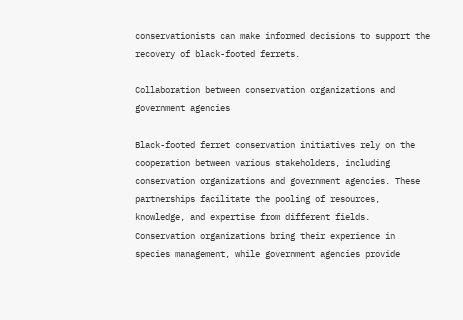conservationists can make informed decisions to support the recovery of black-footed ferrets.

Collaboration between conservation organizations and government agencies

Black-footed ferret conservation initiatives rely on the cooperation between various stakeholders, including conservation organizations and government agencies. These partnerships facilitate the pooling of resources, knowledge, and expertise from different fields. Conservation organizations bring their experience in species management, while government agencies provide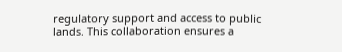regulatory support and access to public lands. This collaboration ensures a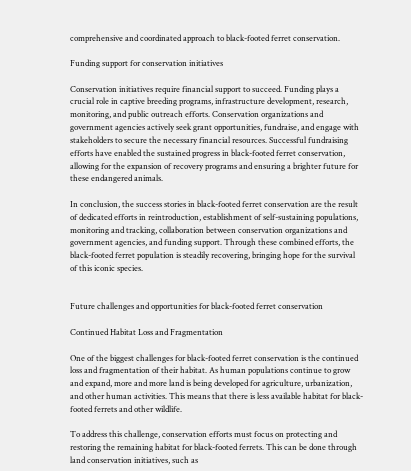comprehensive and coordinated approach to black-footed ferret conservation.

Funding support for conservation initiatives

Conservation initiatives require financial support to succeed. Funding plays a crucial role in captive breeding programs, infrastructure development, research, monitoring, and public outreach efforts. Conservation organizations and government agencies actively seek grant opportunities, fundraise, and engage with stakeholders to secure the necessary financial resources. Successful fundraising efforts have enabled the sustained progress in black-footed ferret conservation, allowing for the expansion of recovery programs and ensuring a brighter future for these endangered animals.

In conclusion, the success stories in black-footed ferret conservation are the result of dedicated efforts in reintroduction, establishment of self-sustaining populations, monitoring and tracking, collaboration between conservation organizations and government agencies, and funding support. Through these combined efforts, the black-footed ferret population is steadily recovering, bringing hope for the survival of this iconic species.


Future challenges and opportunities for black-footed ferret conservation

Continued Habitat Loss and Fragmentation

One of the biggest challenges for black-footed ferret conservation is the continued loss and fragmentation of their habitat. As human populations continue to grow and expand, more and more land is being developed for agriculture, urbanization, and other human activities. This means that there is less available habitat for black-footed ferrets and other wildlife.

To address this challenge, conservation efforts must focus on protecting and restoring the remaining habitat for black-footed ferrets. This can be done through land conservation initiatives, such as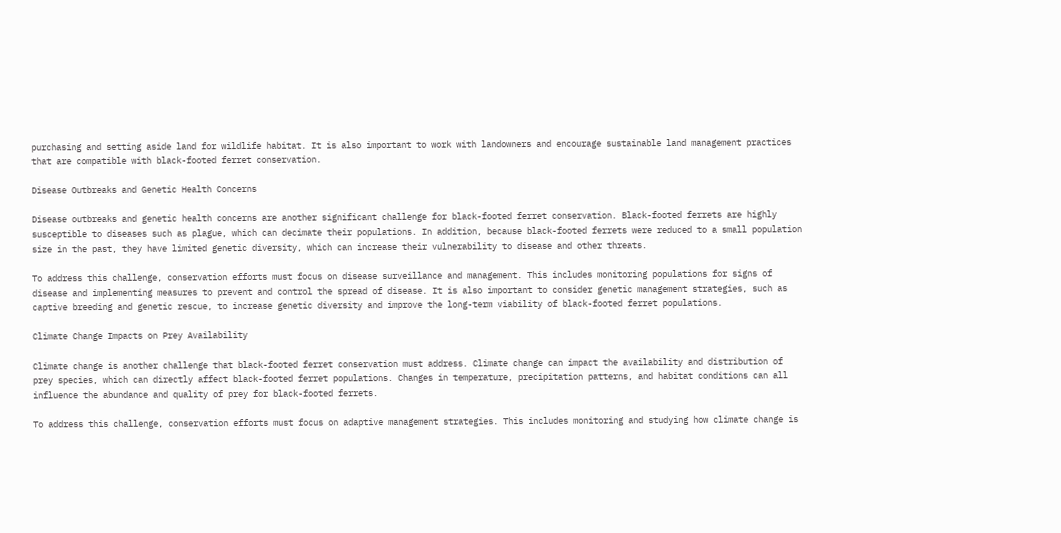purchasing and setting aside land for wildlife habitat. It is also important to work with landowners and encourage sustainable land management practices that are compatible with black-footed ferret conservation.

Disease Outbreaks and Genetic Health Concerns

Disease outbreaks and genetic health concerns are another significant challenge for black-footed ferret conservation. Black-footed ferrets are highly susceptible to diseases such as plague, which can decimate their populations. In addition, because black-footed ferrets were reduced to a small population size in the past, they have limited genetic diversity, which can increase their vulnerability to disease and other threats.

To address this challenge, conservation efforts must focus on disease surveillance and management. This includes monitoring populations for signs of disease and implementing measures to prevent and control the spread of disease. It is also important to consider genetic management strategies, such as captive breeding and genetic rescue, to increase genetic diversity and improve the long-term viability of black-footed ferret populations.

Climate Change Impacts on Prey Availability

Climate change is another challenge that black-footed ferret conservation must address. Climate change can impact the availability and distribution of prey species, which can directly affect black-footed ferret populations. Changes in temperature, precipitation patterns, and habitat conditions can all influence the abundance and quality of prey for black-footed ferrets.

To address this challenge, conservation efforts must focus on adaptive management strategies. This includes monitoring and studying how climate change is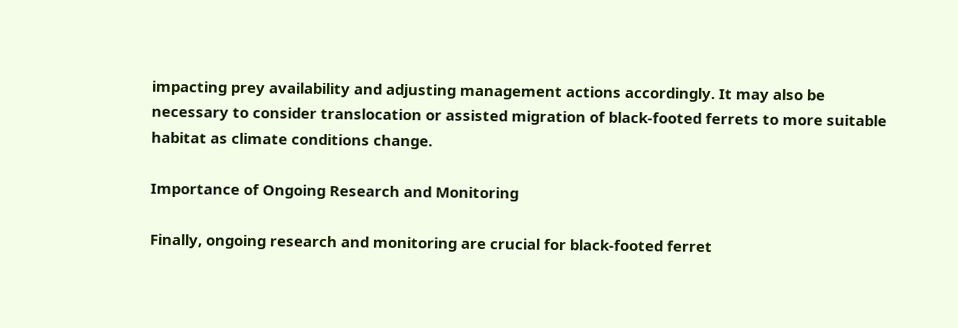impacting prey availability and adjusting management actions accordingly. It may also be necessary to consider translocation or assisted migration of black-footed ferrets to more suitable habitat as climate conditions change.

Importance of Ongoing Research and Monitoring

Finally, ongoing research and monitoring are crucial for black-footed ferret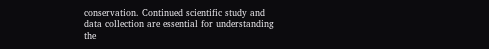conservation. Continued scientific study and data collection are essential for understanding the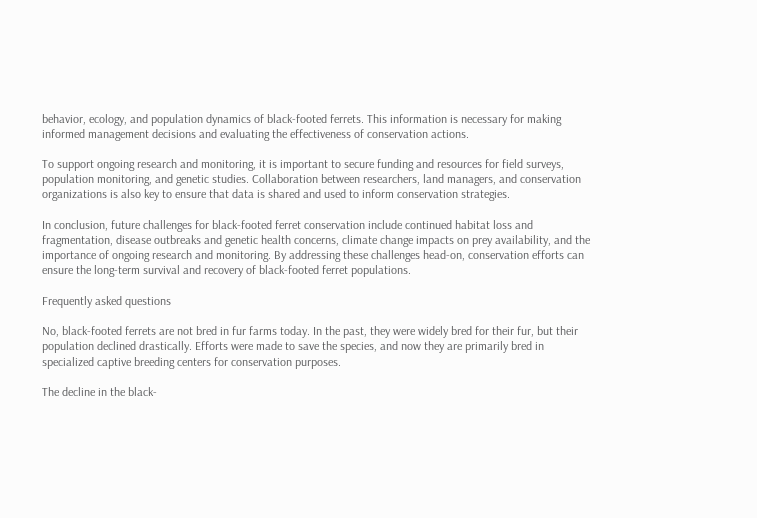behavior, ecology, and population dynamics of black-footed ferrets. This information is necessary for making informed management decisions and evaluating the effectiveness of conservation actions.

To support ongoing research and monitoring, it is important to secure funding and resources for field surveys, population monitoring, and genetic studies. Collaboration between researchers, land managers, and conservation organizations is also key to ensure that data is shared and used to inform conservation strategies.

In conclusion, future challenges for black-footed ferret conservation include continued habitat loss and fragmentation, disease outbreaks and genetic health concerns, climate change impacts on prey availability, and the importance of ongoing research and monitoring. By addressing these challenges head-on, conservation efforts can ensure the long-term survival and recovery of black-footed ferret populations.

Frequently asked questions

No, black-footed ferrets are not bred in fur farms today. In the past, they were widely bred for their fur, but their population declined drastically. Efforts were made to save the species, and now they are primarily bred in specialized captive breeding centers for conservation purposes.

The decline in the black-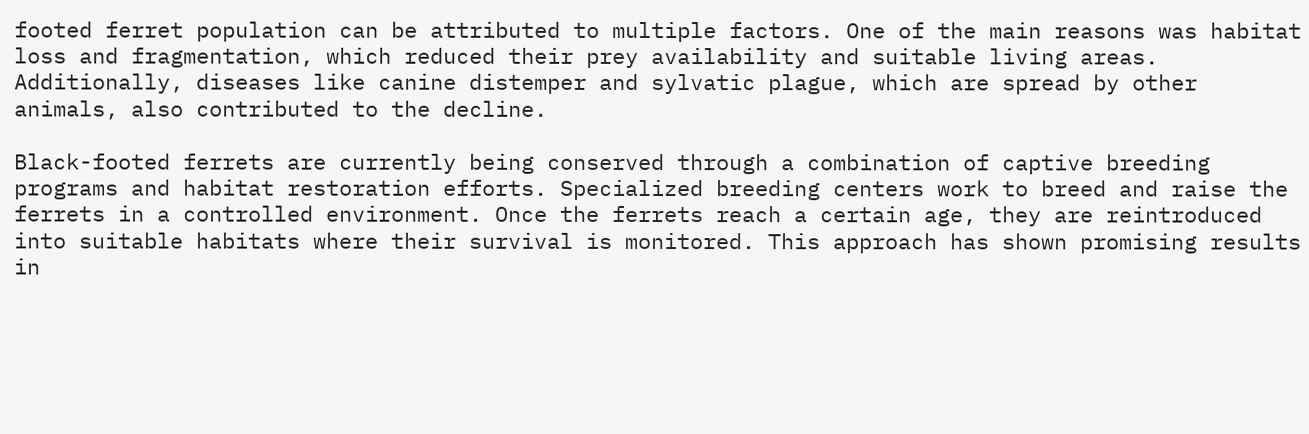footed ferret population can be attributed to multiple factors. One of the main reasons was habitat loss and fragmentation, which reduced their prey availability and suitable living areas. Additionally, diseases like canine distemper and sylvatic plague, which are spread by other animals, also contributed to the decline.

Black-footed ferrets are currently being conserved through a combination of captive breeding programs and habitat restoration efforts. Specialized breeding centers work to breed and raise the ferrets in a controlled environment. Once the ferrets reach a certain age, they are reintroduced into suitable habitats where their survival is monitored. This approach has shown promising results in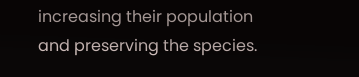increasing their population and preserving the species.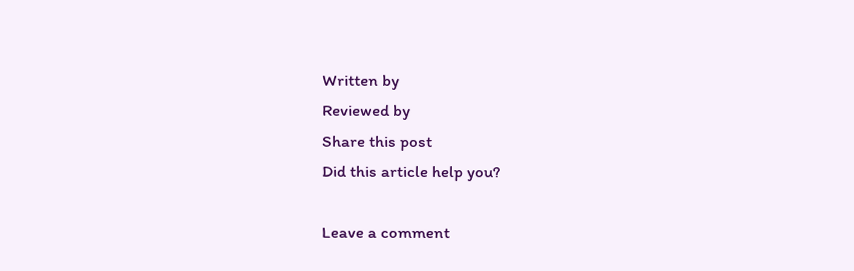Written by
Reviewed by
Share this post
Did this article help you?

Leave a comment